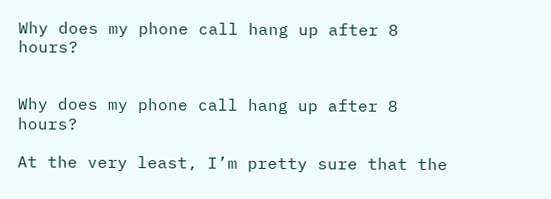Why does my phone call hang up after 8 hours?


Why does my phone call hang up after 8 hours?

At the very least, I’m pretty sure that the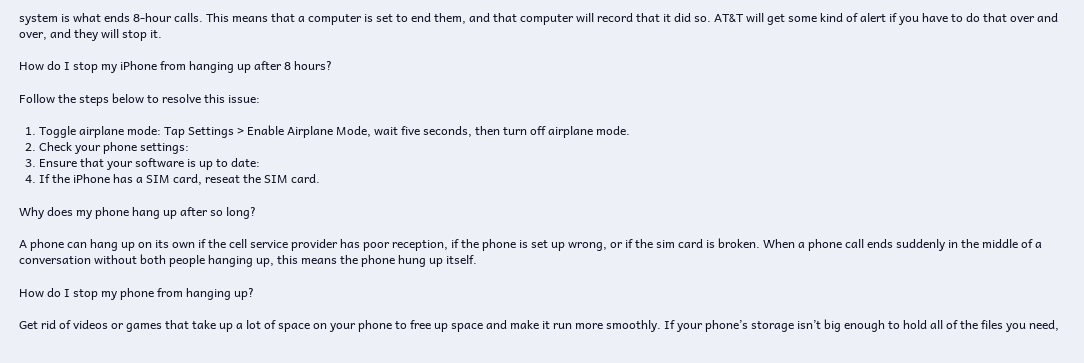system is what ends 8-hour calls. This means that a computer is set to end them, and that computer will record that it did so. AT&T will get some kind of alert if you have to do that over and over, and they will stop it.

How do I stop my iPhone from hanging up after 8 hours?

Follow the steps below to resolve this issue:

  1. Toggle airplane mode: Tap Settings > Enable Airplane Mode, wait five seconds, then turn off airplane mode.
  2. Check your phone settings:
  3. Ensure that your software is up to date:
  4. If the iPhone has a SIM card, reseat the SIM card.

Why does my phone hang up after so long?

A phone can hang up on its own if the cell service provider has poor reception, if the phone is set up wrong, or if the sim card is broken. When a phone call ends suddenly in the middle of a conversation without both people hanging up, this means the phone hung up itself.

How do I stop my phone from hanging up?

Get rid of videos or games that take up a lot of space on your phone to free up space and make it run more smoothly. If your phone’s storage isn’t big enough to hold all of the files you need,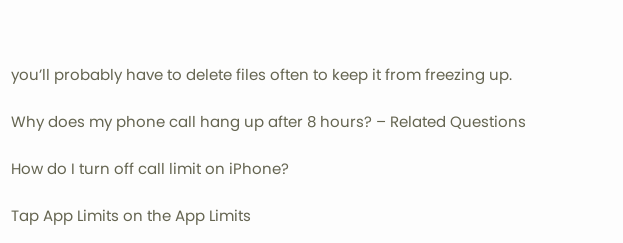you’ll probably have to delete files often to keep it from freezing up.

Why does my phone call hang up after 8 hours? – Related Questions

How do I turn off call limit on iPhone?

Tap App Limits on the App Limits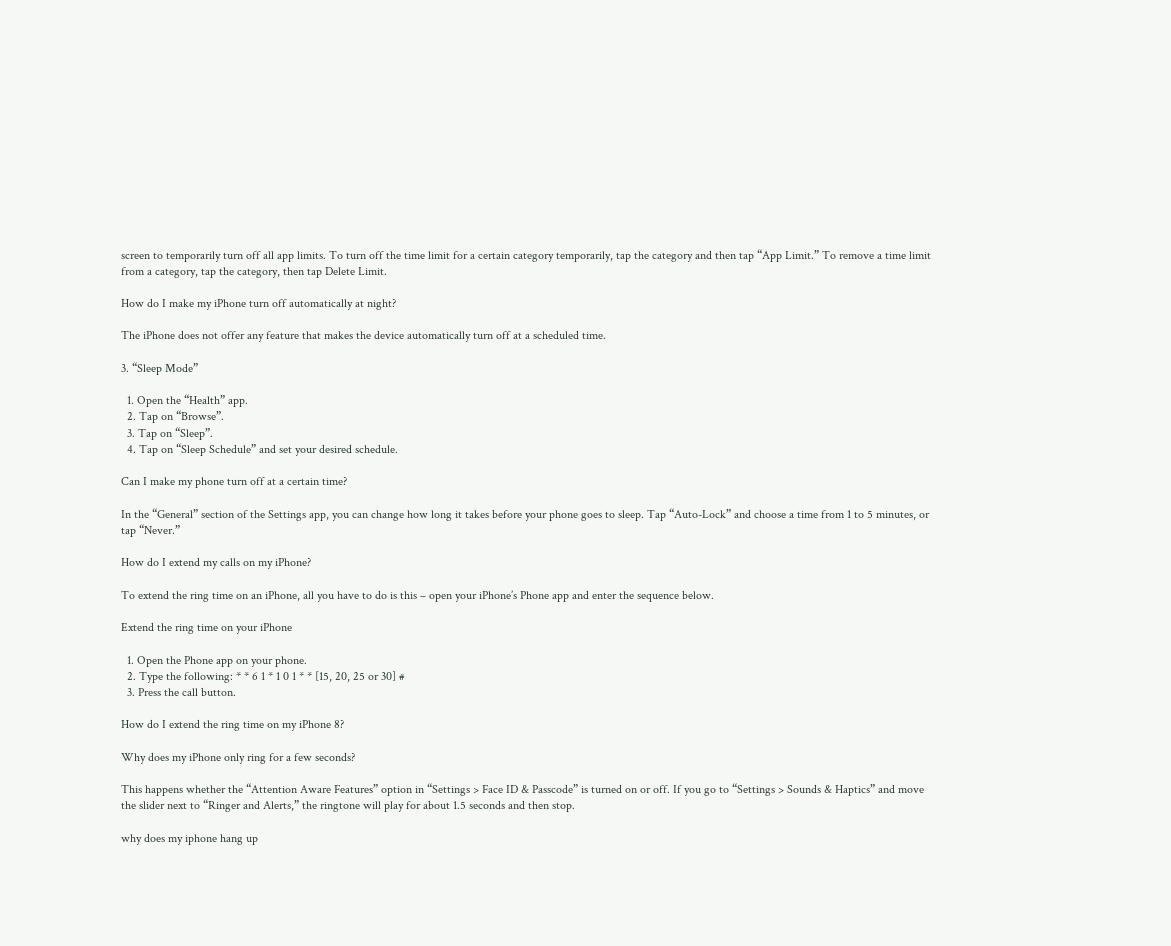screen to temporarily turn off all app limits. To turn off the time limit for a certain category temporarily, tap the category and then tap “App Limit.” To remove a time limit from a category, tap the category, then tap Delete Limit.

How do I make my iPhone turn off automatically at night?

The iPhone does not offer any feature that makes the device automatically turn off at a scheduled time.

3. “Sleep Mode”

  1. Open the “Health” app.
  2. Tap on “Browse”.
  3. Tap on “Sleep”.
  4. Tap on “Sleep Schedule” and set your desired schedule.

Can I make my phone turn off at a certain time?

In the “General” section of the Settings app, you can change how long it takes before your phone goes to sleep. Tap “Auto-Lock” and choose a time from 1 to 5 minutes, or tap “Never.”

How do I extend my calls on my iPhone?

To extend the ring time on an iPhone, all you have to do is this – open your iPhone’s Phone app and enter the sequence below.

Extend the ring time on your iPhone

  1. Open the Phone app on your phone.
  2. Type the following: * * 6 1 * 1 0 1 * * [15, 20, 25 or 30] #
  3. Press the call button.

How do I extend the ring time on my iPhone 8?

Why does my iPhone only ring for a few seconds?

This happens whether the “Attention Aware Features” option in “Settings > Face ID & Passcode” is turned on or off. If you go to “Settings > Sounds & Haptics” and move the slider next to “Ringer and Alerts,” the ringtone will play for about 1.5 seconds and then stop.

why does my iphone hang up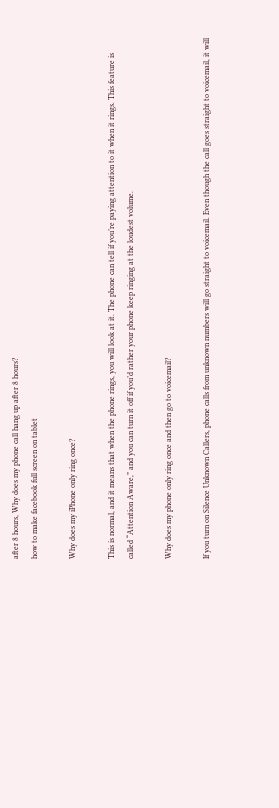after 8 hours, Why does my phone call hang up after 8 hours?
how to make facebook full screen on tablet

Why does my iPhone only ring once?

This is normal, and it means that when the phone rings, you will look at it. The phone can tell if you’re paying attention to it when it rings. This feature is called “Attention Aware,” and you can turn it off if you’d rather your phone keep ringing at the loudest volume.

Why does my phone only ring once and then go to voicemail?

If you turn on Silence Unknown Callers, phone calls from unknown numbers will go straight to voicemail. Even though the call goes straight to voicemail, it will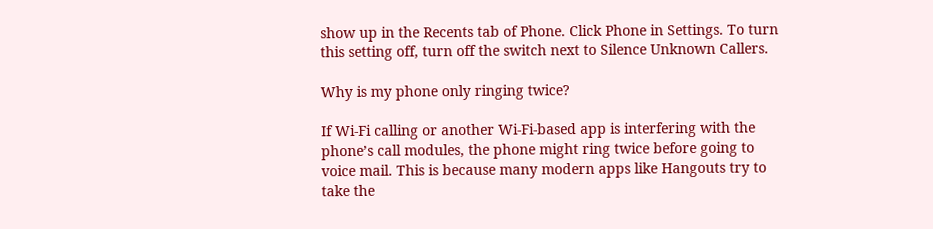show up in the Recents tab of Phone. Click Phone in Settings. To turn this setting off, turn off the switch next to Silence Unknown Callers.

Why is my phone only ringing twice?

If Wi-Fi calling or another Wi-Fi-based app is interfering with the phone’s call modules, the phone might ring twice before going to voice mail. This is because many modern apps like Hangouts try to take the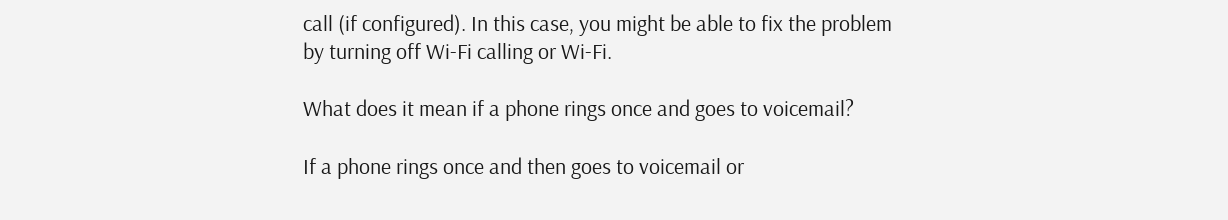call (if configured). In this case, you might be able to fix the problem by turning off Wi-Fi calling or Wi-Fi.

What does it mean if a phone rings once and goes to voicemail?

If a phone rings once and then goes to voicemail or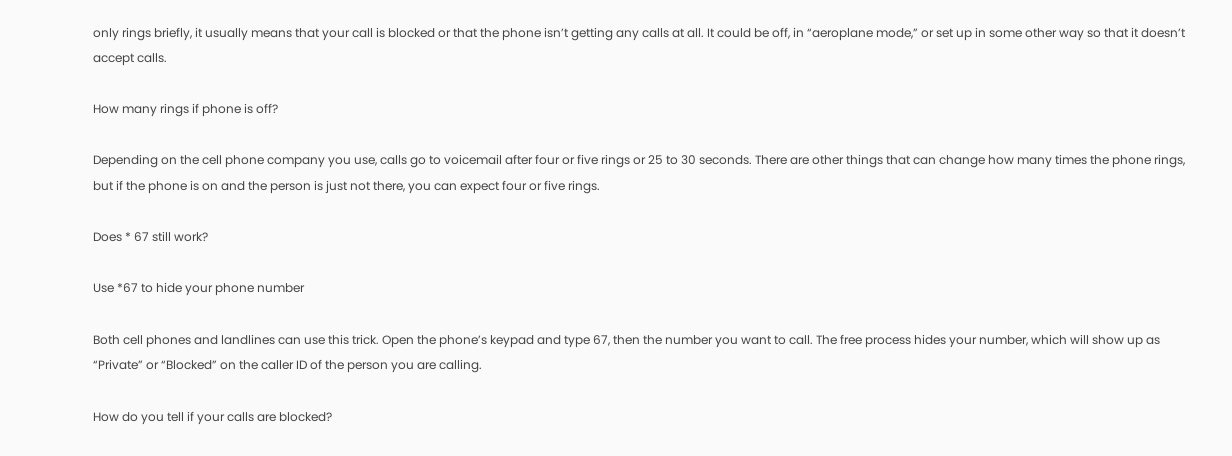only rings briefly, it usually means that your call is blocked or that the phone isn’t getting any calls at all. It could be off, in “aeroplane mode,” or set up in some other way so that it doesn’t accept calls.

How many rings if phone is off?

Depending on the cell phone company you use, calls go to voicemail after four or five rings or 25 to 30 seconds. There are other things that can change how many times the phone rings, but if the phone is on and the person is just not there, you can expect four or five rings.

Does * 67 still work?

Use *67 to hide your phone number

Both cell phones and landlines can use this trick. Open the phone’s keypad and type 67, then the number you want to call. The free process hides your number, which will show up as “Private” or “Blocked” on the caller ID of the person you are calling.

How do you tell if your calls are blocked?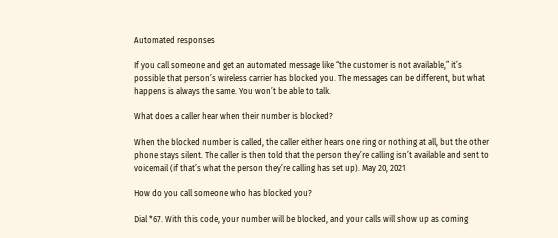Automated responses

If you call someone and get an automated message like “the customer is not available,” it’s possible that person’s wireless carrier has blocked you. The messages can be different, but what happens is always the same. You won’t be able to talk.

What does a caller hear when their number is blocked?

When the blocked number is called, the caller either hears one ring or nothing at all, but the other phone stays silent. The caller is then told that the person they’re calling isn’t available and sent to voicemail (if that’s what the person they’re calling has set up). May 20, 2021

How do you call someone who has blocked you?

Dial *67. With this code, your number will be blocked, and your calls will show up as coming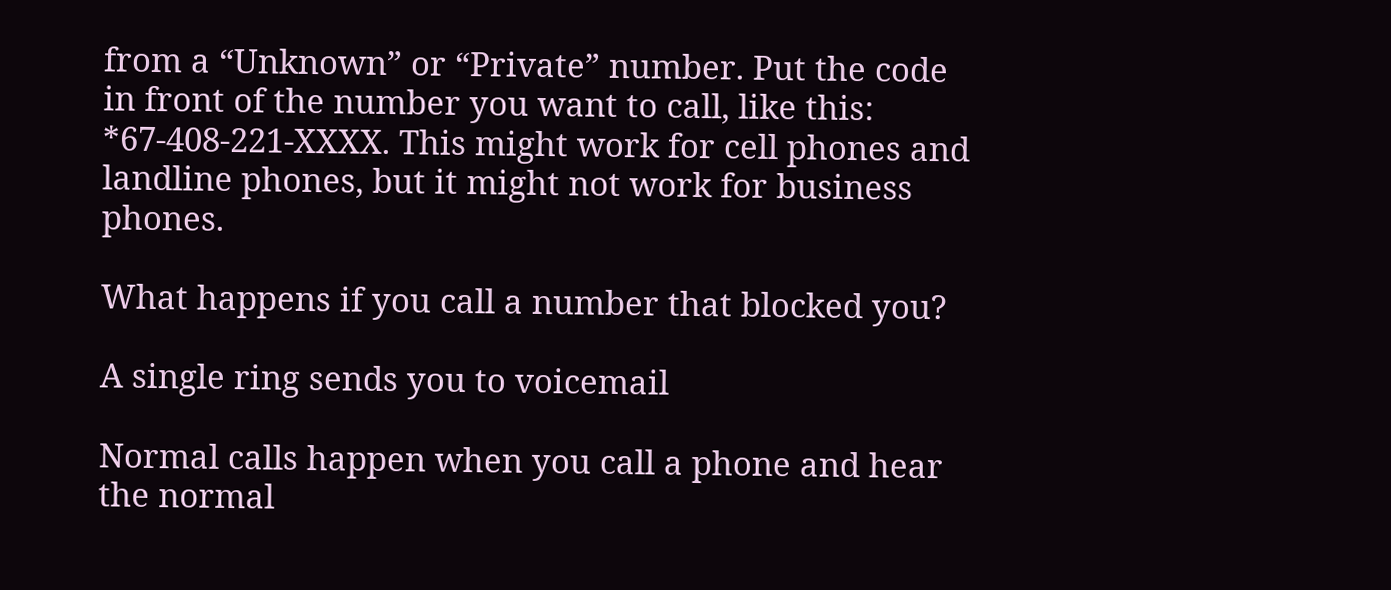from a “Unknown” or “Private” number. Put the code in front of the number you want to call, like this: *67-408-221-XXXX. This might work for cell phones and landline phones, but it might not work for business phones.

What happens if you call a number that blocked you?

A single ring sends you to voicemail

Normal calls happen when you call a phone and hear the normal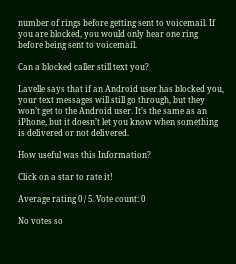number of rings before getting sent to voicemail. If you are blocked, you would only hear one ring before being sent to voicemail.

Can a blocked caller still text you?

Lavelle says that if an Android user has blocked you, your text messages will still go through, but they won’t get to the Android user. It’s the same as an iPhone, but it doesn’t let you know when something is delivered or not delivered.

How useful was this Information?

Click on a star to rate it!

Average rating 0 / 5. Vote count: 0

No votes so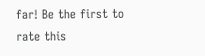far! Be the first to rate this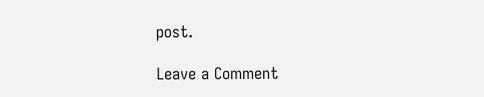post.

Leave a Comment